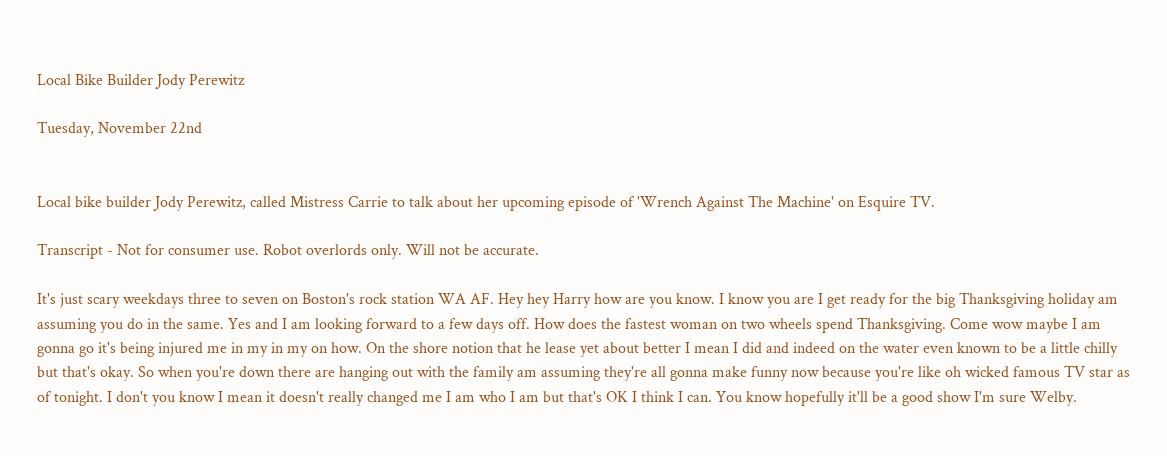Local Bike Builder Jody Perewitz

Tuesday, November 22nd


Local bike builder Jody Perewitz, called Mistress Carrie to talk about her upcoming episode of 'Wrench Against The Machine' on Esquire TV.

Transcript - Not for consumer use. Robot overlords only. Will not be accurate.

It's just scary weekdays three to seven on Boston's rock station WA AF. Hey hey Harry how are you know. I know you are I get ready for the big Thanksgiving holiday am assuming you do in the same. Yes and I am looking forward to a few days off. How does the fastest woman on two wheels spend Thanksgiving. Come wow maybe I am gonna go it's being injured me in my in my on how. On the shore notion that he lease yet about better I mean I did and indeed on the water even known to be a little chilly but that's okay. So when you're down there are hanging out with the family am assuming they're all gonna make funny now because you're like oh wicked famous TV star as of tonight. I don't you know I mean it doesn't really changed me I am who I am but that's OK I think I can. You know hopefully it'll be a good show I'm sure Welby.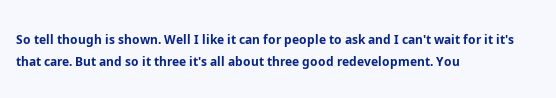So tell though is shown. Well I like it can for people to ask and I can't wait for it it's that care. But and so it three it's all about three good redevelopment. You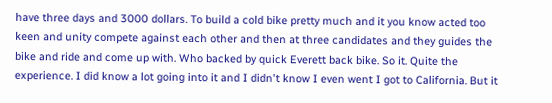have three days and 3000 dollars. To build a cold bike pretty much and it you know acted too keen and unity compete against each other and then at three candidates and they guides the bike and ride and come up with. Who backed by quick Everett back bike. So it. Quite the experience. I did know a lot going into it and I didn't know I even went I got to California. But it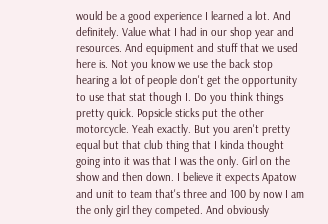would be a good experience I learned a lot. And definitely. Value what I had in our shop year and resources. And equipment and stuff that we used here is. Not you know we use the back stop hearing a lot of people don't get the opportunity to use that stat though I. Do you think things pretty quick. Popsicle sticks put the other motorcycle. Yeah exactly. But you aren't pretty equal but that club thing that I kinda thought going into it was that I was the only. Girl on the show and then down. I believe it expects Apatow and unit to team that's three and 100 by now I am the only girl they competed. And obviously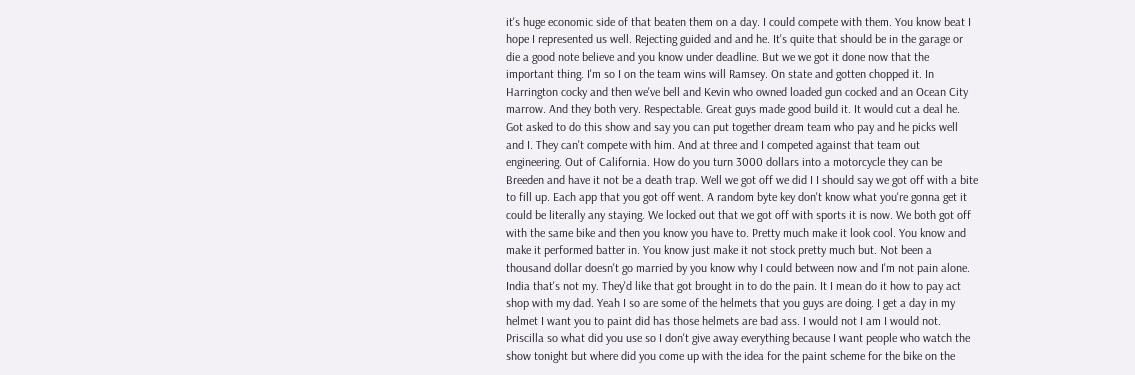it's huge economic side of that beaten them on a day. I could compete with them. You know beat I hope I represented us well. Rejecting guided and and he. It's quite that should be in the garage or die a good note believe and you know under deadline. But we we got it done now that the important thing. I'm so I on the team wins will Ramsey. On state and gotten chopped it. In Harrington cocky and then we've bell and Kevin who owned loaded gun cocked and an Ocean City marrow. And they both very. Respectable. Great guys made good build it. It would cut a deal he. Got asked to do this show and say you can put together dream team who pay and he picks well and I. They can't compete with him. And at three and I competed against that team out engineering. Out of California. How do you turn 3000 dollars into a motorcycle they can be Breeden and have it not be a death trap. Well we got off we did I I should say we got off with a bite to fill up. Each app that you got off went. A random byte key don't know what you're gonna get it could be literally any staying. We locked out that we got off with sports it is now. We both got off with the same bike and then you know you have to. Pretty much make it look cool. You know and make it performed batter in. You know just make it not stock pretty much but. Not been a thousand dollar doesn't go married by you know why I could between now and I'm not pain alone. India that's not my. They'd like that got brought in to do the pain. It I mean do it how to pay act shop with my dad. Yeah I so are some of the helmets that you guys are doing. I get a day in my helmet I want you to paint did has those helmets are bad ass. I would not I am I would not. Priscilla so what did you use so I don't give away everything because I want people who watch the show tonight but where did you come up with the idea for the paint scheme for the bike on the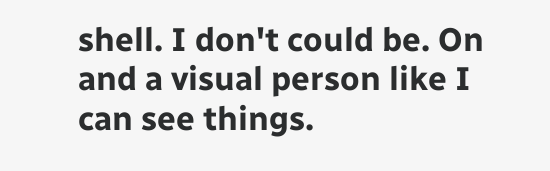shell. I don't could be. On and a visual person like I can see things.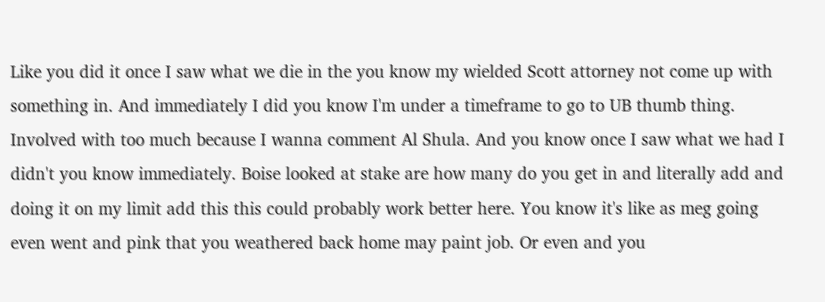Like you did it once I saw what we die in the you know my wielded Scott attorney not come up with something in. And immediately I did you know I'm under a timeframe to go to UB thumb thing. Involved with too much because I wanna comment Al Shula. And you know once I saw what we had I didn't you know immediately. Boise looked at stake are how many do you get in and literally add and doing it on my limit add this this could probably work better here. You know it's like as meg going even went and pink that you weathered back home may paint job. Or even and you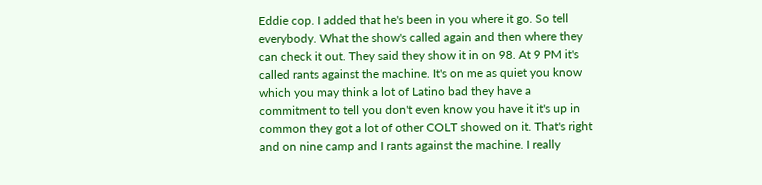Eddie cop. I added that he's been in you where it go. So tell everybody. What the show's called again and then where they can check it out. They said they show it in on 98. At 9 PM it's called rants against the machine. It's on me as quiet you know which you may think a lot of Latino bad they have a commitment to tell you don't even know you have it it's up in common they got a lot of other COLT showed on it. That's right and on nine camp and I rants against the machine. I really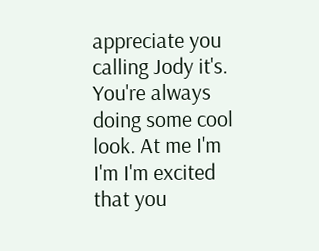appreciate you calling Jody it's. You're always doing some cool look. At me I'm I'm I'm excited that you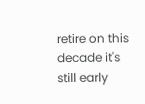retire on this decade it's still early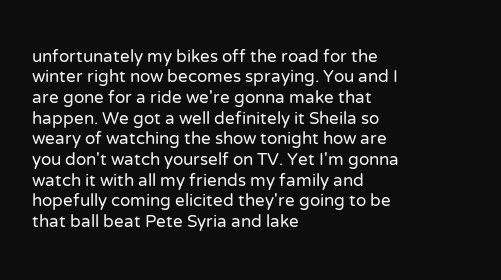unfortunately my bikes off the road for the winter right now becomes spraying. You and I are gone for a ride we're gonna make that happen. We got a well definitely it Sheila so weary of watching the show tonight how are you don't watch yourself on TV. Yet I'm gonna watch it with all my friends my family and hopefully coming elicited they're going to be that ball beat Pete Syria and lake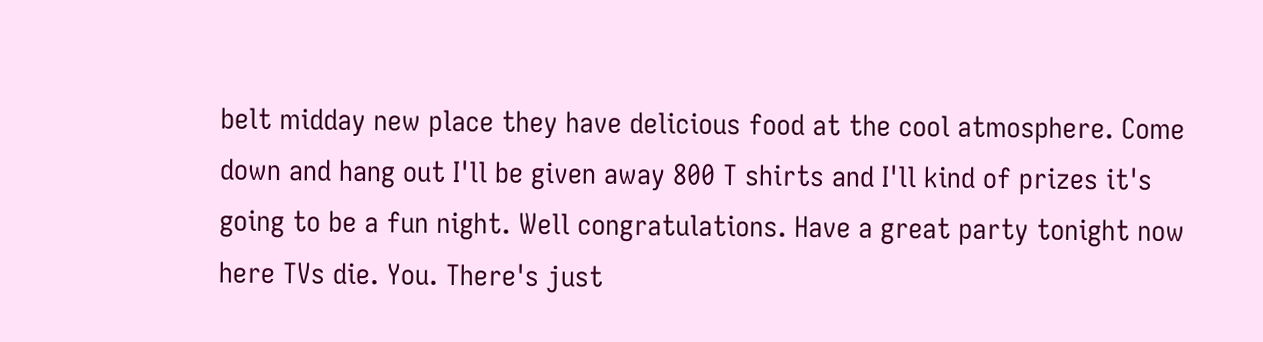belt midday new place they have delicious food at the cool atmosphere. Come down and hang out I'll be given away 800 T shirts and I'll kind of prizes it's going to be a fun night. Well congratulations. Have a great party tonight now here TVs die. You. There's just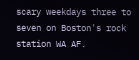scary weekdays three to seven on Boston's rock station WA AF.